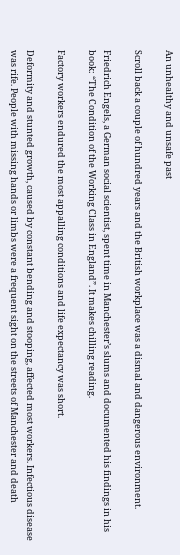An unhealthy and unsafe past

Scroll back a couple of hundred years and the British workplace was a dismal and dangerous environment.

Friedrich Engels, a German social scientist, spent time in Manchester’s slums and documented his findings in his book: “The Condition of the Working Class in England”. It makes chilling reading.

Factory workers endured the most appalling conditions and life expectancy was short.

Deformity and stunted growth, caused by constant bending and stooping, affected most workers. Infectious disease was rife. People with missing hands or limbs were a frequent sight on the streets of Manchester and death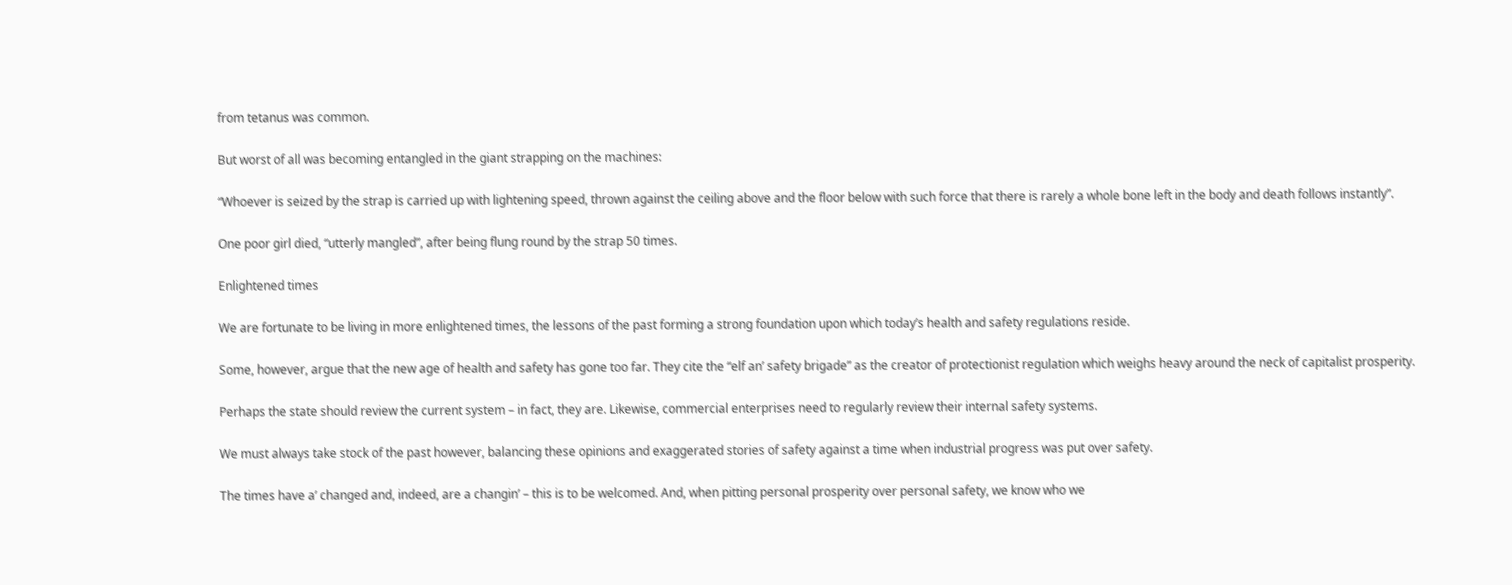from tetanus was common.

But worst of all was becoming entangled in the giant strapping on the machines:

“Whoever is seized by the strap is carried up with lightening speed, thrown against the ceiling above and the floor below with such force that there is rarely a whole bone left in the body and death follows instantly”.

One poor girl died, “utterly mangled”, after being flung round by the strap 50 times.

Enlightened times

We are fortunate to be living in more enlightened times, the lessons of the past forming a strong foundation upon which today’s health and safety regulations reside.

Some, however, argue that the new age of health and safety has gone too far. They cite the “elf an’ safety brigade” as the creator of protectionist regulation which weighs heavy around the neck of capitalist prosperity.

Perhaps the state should review the current system – in fact, they are. Likewise, commercial enterprises need to regularly review their internal safety systems.

We must always take stock of the past however, balancing these opinions and exaggerated stories of safety against a time when industrial progress was put over safety.

The times have a’ changed and, indeed, are a changin’ – this is to be welcomed. And, when pitting personal prosperity over personal safety, we know who we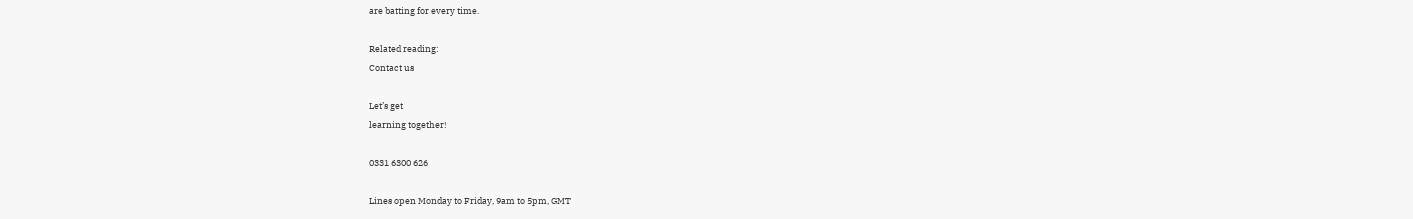are batting for every time.

Related reading:
Contact us

Let’s get
learning together!

0331 6300 626

Lines open Monday to Friday, 9am to 5pm, GMT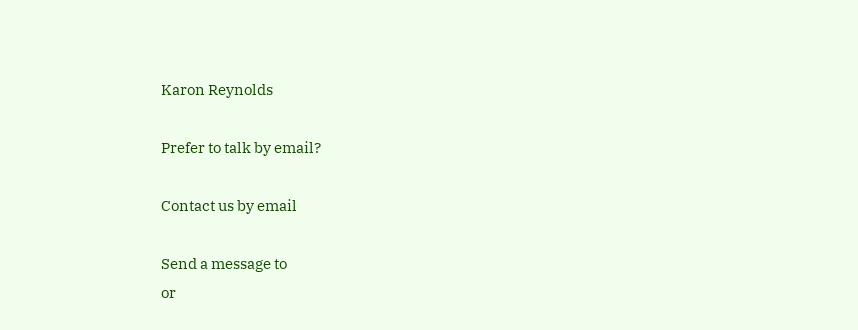Karon Reynolds

Prefer to talk by email?

Contact us by email

Send a message to
or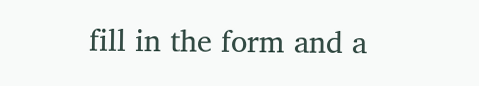fill in the form and a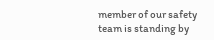member of our safety team is standing by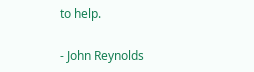to help.

- John Reynolds